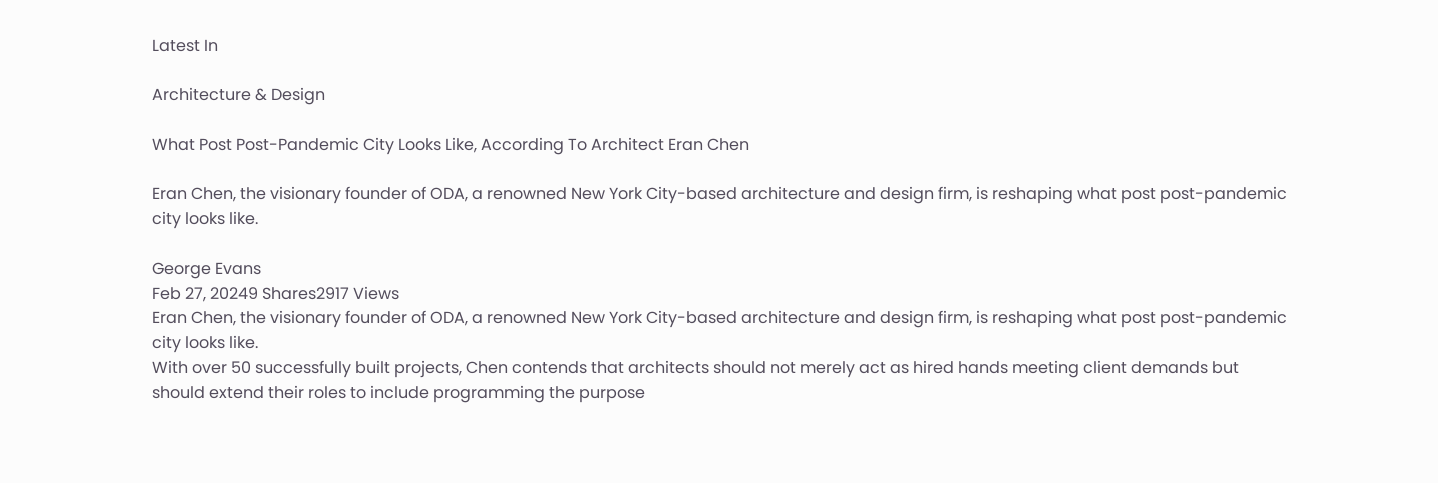Latest In

Architecture & Design

What Post Post-Pandemic City Looks Like, According To Architect Eran Chen

Eran Chen, the visionary founder of ODA, a renowned New York City-based architecture and design firm, is reshaping what post post-pandemic city looks like.

George Evans
Feb 27, 20249 Shares2917 Views
Eran Chen, the visionary founder of ODA, a renowned New York City-based architecture and design firm, is reshaping what post post-pandemic city looks like.
With over 50 successfully built projects, Chen contends that architects should not merely act as hired hands meeting client demands but should extend their roles to include programming the purpose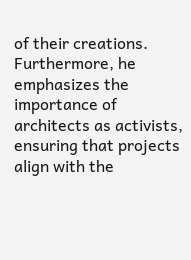of their creations. Furthermore, he emphasizes the importance of architects as activists, ensuring that projects align with the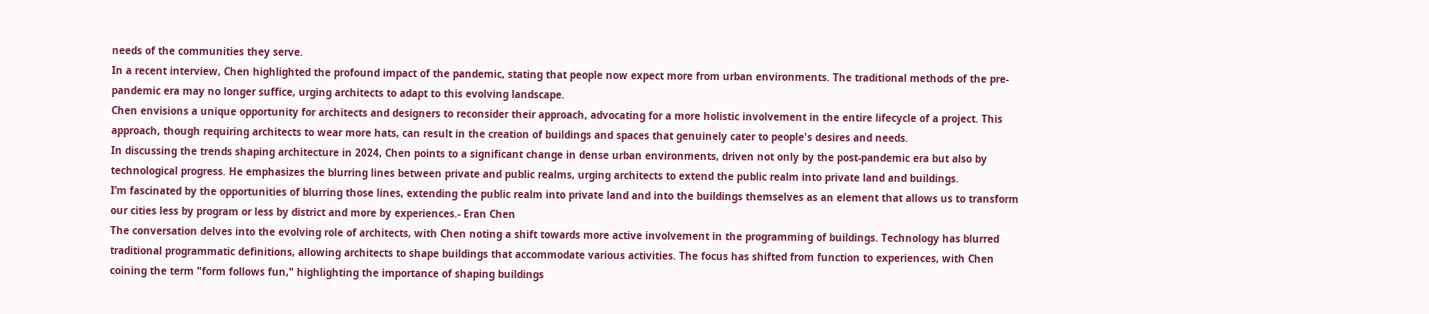needs of the communities they serve.
In a recent interview, Chen highlighted the profound impact of the pandemic, stating that people now expect more from urban environments. The traditional methods of the pre-pandemic era may no longer suffice, urging architects to adapt to this evolving landscape.
Chen envisions a unique opportunity for architects and designers to reconsider their approach, advocating for a more holistic involvement in the entire lifecycle of a project. This approach, though requiring architects to wear more hats, can result in the creation of buildings and spaces that genuinely cater to people's desires and needs.
In discussing the trends shaping architecture in 2024, Chen points to a significant change in dense urban environments, driven not only by the post-pandemic era but also by technological progress. He emphasizes the blurring lines between private and public realms, urging architects to extend the public realm into private land and buildings.
I’m fascinated by the opportunities of blurring those lines, extending the public realm into private land and into the buildings themselves as an element that allows us to transform our cities less by program or less by district and more by experiences.- Eran Chen
The conversation delves into the evolving role of architects, with Chen noting a shift towards more active involvement in the programming of buildings. Technology has blurred traditional programmatic definitions, allowing architects to shape buildings that accommodate various activities. The focus has shifted from function to experiences, with Chen coining the term "form follows fun," highlighting the importance of shaping buildings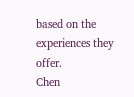based on the experiences they offer.
Chen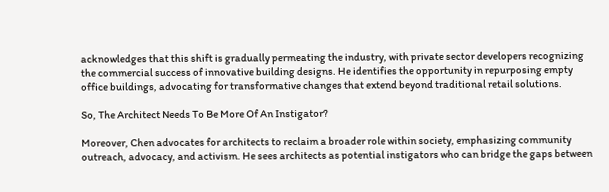acknowledges that this shift is gradually permeating the industry, with private sector developers recognizing the commercial success of innovative building designs. He identifies the opportunity in repurposing empty office buildings, advocating for transformative changes that extend beyond traditional retail solutions.

So, The Architect Needs To Be More Of An Instigator?

Moreover, Chen advocates for architects to reclaim a broader role within society, emphasizing community outreach, advocacy, and activism. He sees architects as potential instigators who can bridge the gaps between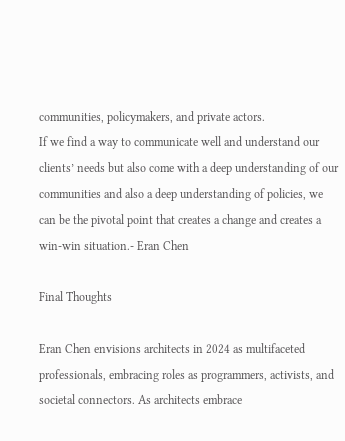communities, policymakers, and private actors.
If we find a way to communicate well and understand our clients’ needs but also come with a deep understanding of our communities and also a deep understanding of policies, we can be the pivotal point that creates a change and creates a win-win situation.- Eran Chen

Final Thoughts

Eran Chen envisions architects in 2024 as multifaceted professionals, embracing roles as programmers, activists, and societal connectors. As architects embrace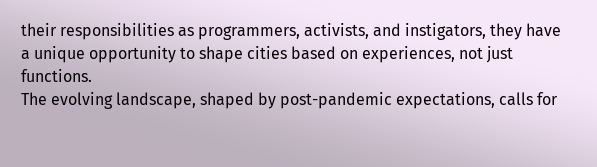their responsibilities as programmers, activists, and instigators, they have a unique opportunity to shape cities based on experiences, not just functions.
The evolving landscape, shaped by post-pandemic expectations, calls for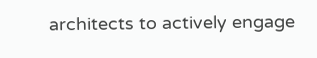architects to actively engage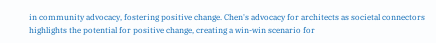in community advocacy, fostering positive change. Chen's advocacy for architects as societal connectors highlights the potential for positive change, creating a win-win scenario for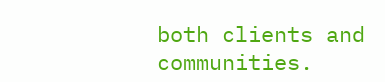both clients and communities.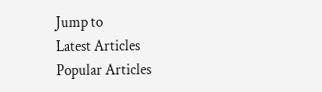Jump to
Latest Articles
Popular Articles